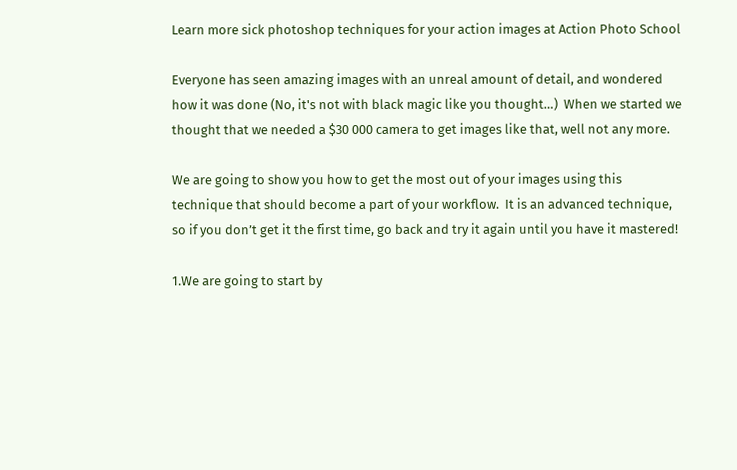Learn more sick photoshop techniques for your action images at Action Photo School

Everyone has seen amazing images with an unreal amount of detail, and wondered how it was done (No, it's not with black magic like you thought…)  When we started we thought that we needed a $30 000 camera to get images like that, well not any more.

We are going to show you how to get the most out of your images using this technique that should become a part of your workflow.  It is an advanced technique, so if you don’t get it the first time, go back and try it again until you have it mastered!

1.We are going to start by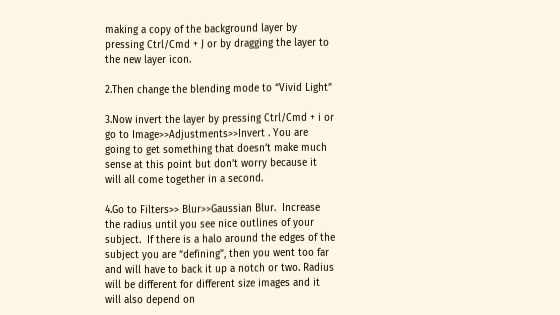making a copy of the background layer by pressing Ctrl/Cmd + J or by dragging the layer to the new layer icon.

2.Then change the blending mode to “Vivid Light”

3.Now invert the layer by pressing Ctrl/Cmd + i or go to Image>>Adjustments>>Invert . You are going to get something that doesn’t make much sense at this point but don’t worry because it will all come together in a second.

4.Go to Filters>> Blur>>Gaussian Blur.  Increase the radius until you see nice outlines of your subject.  If there is a halo around the edges of the subject you are “defining”, then you went too far and will have to back it up a notch or two. Radius will be different for different size images and it will also depend on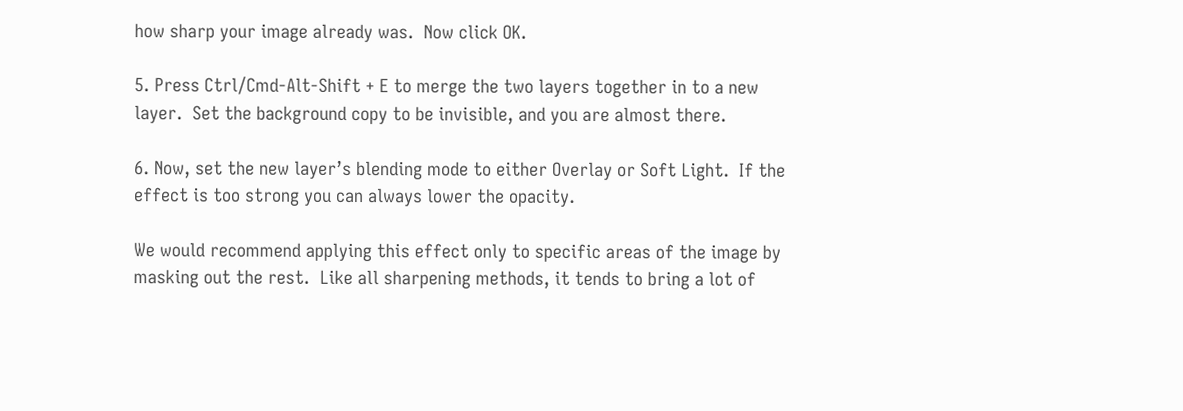how sharp your image already was.  Now click OK.

5. Press Ctrl/Cmd-Alt-Shift + E to merge the two layers together in to a new layer.  Set the background copy to be invisible, and you are almost there.

6. Now, set the new layer’s blending mode to either Overlay or Soft Light.  If the effect is too strong you can always lower the opacity.

We would recommend applying this effect only to specific areas of the image by masking out the rest.  Like all sharpening methods, it tends to bring a lot of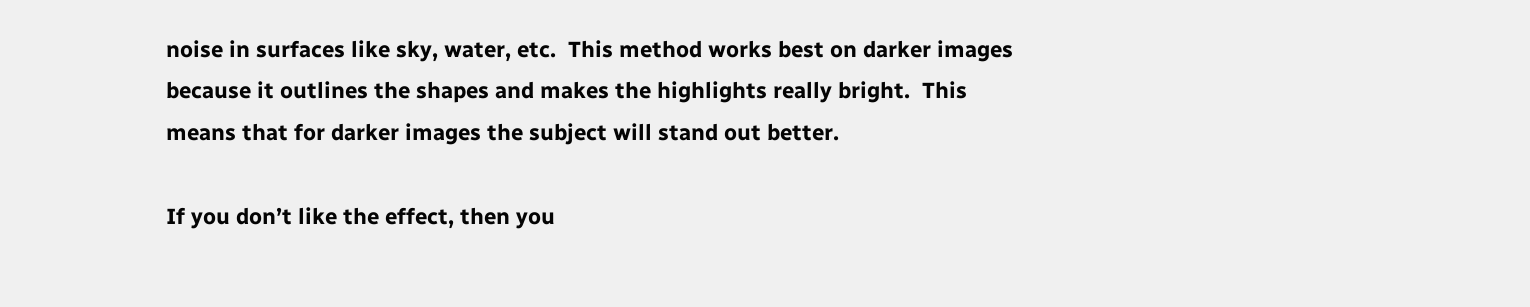noise in surfaces like sky, water, etc.  This method works best on darker images because it outlines the shapes and makes the highlights really bright.  This means that for darker images the subject will stand out better.

If you don’t like the effect, then you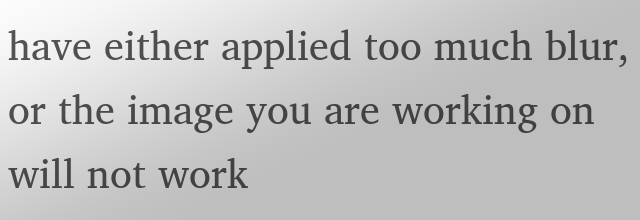have either applied too much blur, or the image you are working on will not work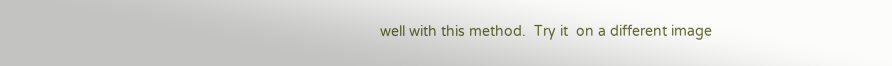well with this method.  Try it  on a different image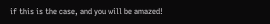if this is the case, and you will be amazed!